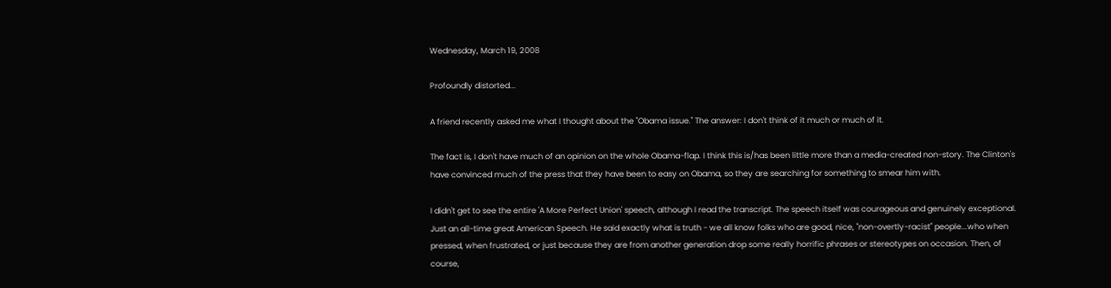Wednesday, March 19, 2008

Profoundly distorted...

A friend recently asked me what I thought about the "Obama issue." The answer: I don't think of it much or much of it.

The fact is, I don't have much of an opinion on the whole Obama-flap. I think this is/has been little more than a media-created non-story. The Clinton's have convinced much of the press that they have been to easy on Obama, so they are searching for something to smear him with.

I didn't get to see the entire 'A More Perfect Union' speech, although I read the transcript. The speech itself was courageous and genuinely exceptional. Just an all-time great American Speech. He said exactly what is truth - we all know folks who are good, nice, "non-overtly-racist" people...who when pressed, when frustrated, or just because they are from another generation drop some really horrific phrases or stereotypes on occasion. Then, of course,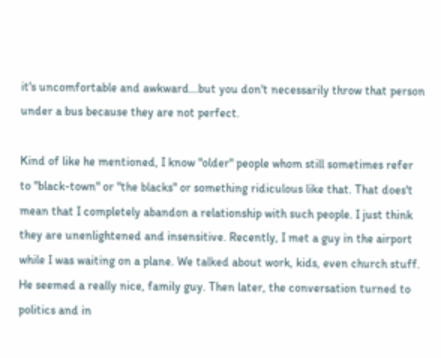it's uncomfortable and awkward...but you don't necessarily throw that person under a bus because they are not perfect.

Kind of like he mentioned, I know "older" people whom still sometimes refer to "black-town" or "the blacks" or something ridiculous like that. That does't mean that I completely abandon a relationship with such people. I just think they are unenlightened and insensitive. Recently, I met a guy in the airport while I was waiting on a plane. We talked about work, kids, even church stuff. He seemed a really nice, family guy. Then later, the conversation turned to politics and in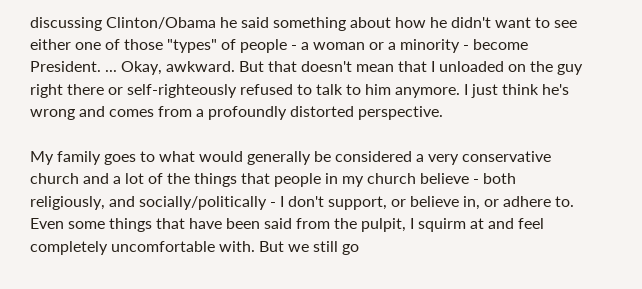discussing Clinton/Obama he said something about how he didn't want to see either one of those "types" of people - a woman or a minority - become President. ... Okay, awkward. But that doesn't mean that I unloaded on the guy right there or self-righteously refused to talk to him anymore. I just think he's wrong and comes from a profoundly distorted perspective.

My family goes to what would generally be considered a very conservative church and a lot of the things that people in my church believe - both religiously, and socially/politically - I don't support, or believe in, or adhere to. Even some things that have been said from the pulpit, I squirm at and feel completely uncomfortable with. But we still go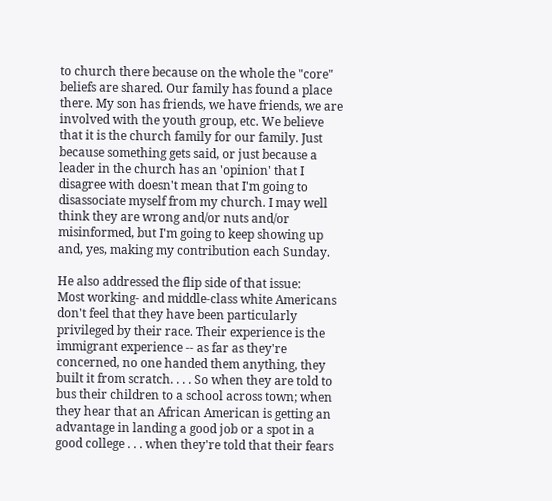to church there because on the whole the "core" beliefs are shared. Our family has found a place there. My son has friends, we have friends, we are involved with the youth group, etc. We believe that it is the church family for our family. Just because something gets said, or just because a leader in the church has an 'opinion' that I disagree with doesn't mean that I'm going to disassociate myself from my church. I may well think they are wrong and/or nuts and/or misinformed, but I'm going to keep showing up and, yes, making my contribution each Sunday.

He also addressed the flip side of that issue:
Most working- and middle-class white Americans don't feel that they have been particularly privileged by their race. Their experience is the immigrant experience -- as far as they're concerned, no one handed them anything, they built it from scratch. . . . So when they are told to bus their children to a school across town; when they hear that an African American is getting an advantage in landing a good job or a spot in a good college . . . when they're told that their fears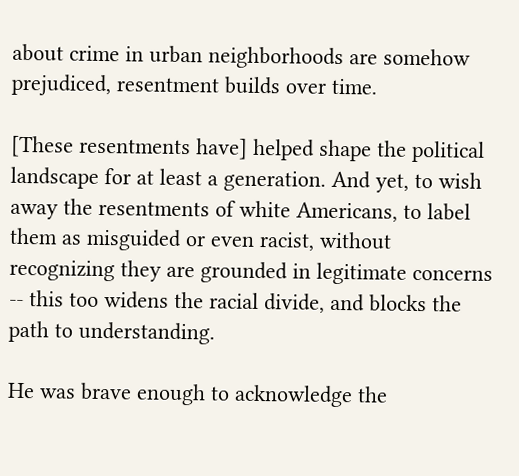about crime in urban neighborhoods are somehow prejudiced, resentment builds over time.

[These resentments have] helped shape the political landscape for at least a generation. And yet, to wish away the resentments of white Americans, to label them as misguided or even racist, without recognizing they are grounded in legitimate concerns -- this too widens the racial divide, and blocks the path to understanding.

He was brave enough to acknowledge the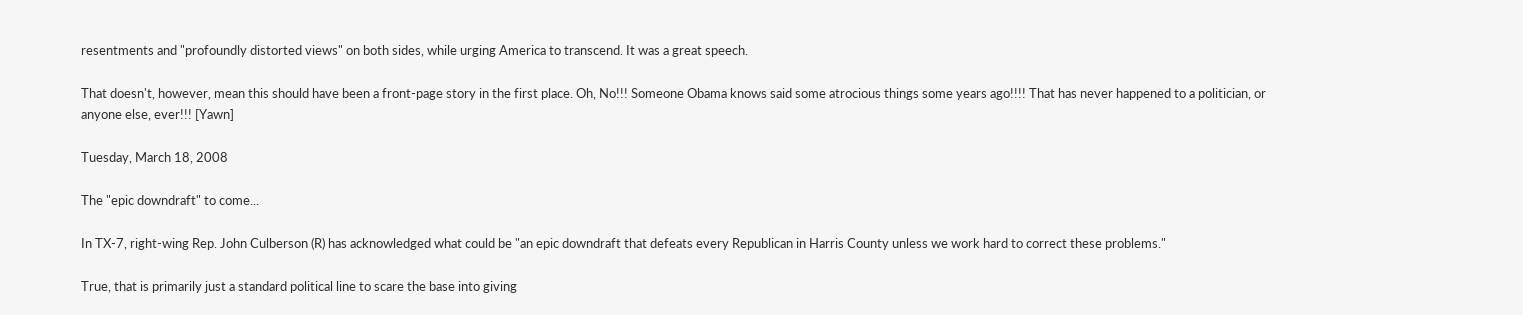resentments and "profoundly distorted views" on both sides, while urging America to transcend. It was a great speech.

That doesn't, however, mean this should have been a front-page story in the first place. Oh, No!!! Someone Obama knows said some atrocious things some years ago!!!! That has never happened to a politician, or anyone else, ever!!! [Yawn]

Tuesday, March 18, 2008

The "epic downdraft" to come...

In TX-7, right-wing Rep. John Culberson (R) has acknowledged what could be "an epic downdraft that defeats every Republican in Harris County unless we work hard to correct these problems."

True, that is primarily just a standard political line to scare the base into giving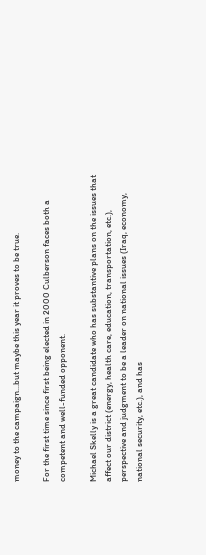money to the campaign...but maybe this year it proves to be true.

For the first time since first being elected in 2000 Culberson faces both a competent and well-funded opponent.

Michael Skelly is a great candidate who has substantive plans on the issues that affect our district (energy, health care, education, transportation, etc.), perspective and judgment to be a leader on national issues (Iraq, economy, national security, etc.), and has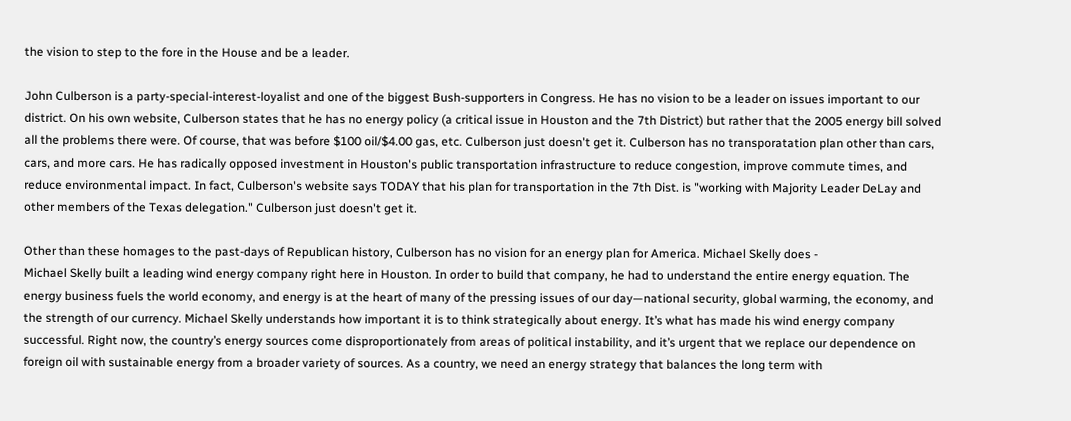the vision to step to the fore in the House and be a leader.

John Culberson is a party-special-interest-loyalist and one of the biggest Bush-supporters in Congress. He has no vision to be a leader on issues important to our district. On his own website, Culberson states that he has no energy policy (a critical issue in Houston and the 7th District) but rather that the 2005 energy bill solved all the problems there were. Of course, that was before $100 oil/$4.00 gas, etc. Culberson just doesn't get it. Culberson has no transporatation plan other than cars, cars, and more cars. He has radically opposed investment in Houston's public transportation infrastructure to reduce congestion, improve commute times, and reduce environmental impact. In fact, Culberson's website says TODAY that his plan for transportation in the 7th Dist. is "working with Majority Leader DeLay and other members of the Texas delegation." Culberson just doesn't get it.

Other than these homages to the past-days of Republican history, Culberson has no vision for an energy plan for America. Michael Skelly does -
Michael Skelly built a leading wind energy company right here in Houston. In order to build that company, he had to understand the entire energy equation. The energy business fuels the world economy, and energy is at the heart of many of the pressing issues of our day—national security, global warming, the economy, and the strength of our currency. Michael Skelly understands how important it is to think strategically about energy. It’s what has made his wind energy company successful. Right now, the country’s energy sources come disproportionately from areas of political instability, and it’s urgent that we replace our dependence on foreign oil with sustainable energy from a broader variety of sources. As a country, we need an energy strategy that balances the long term with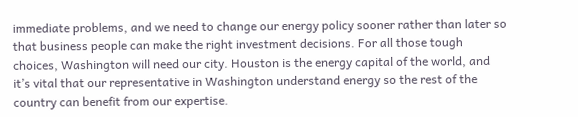immediate problems, and we need to change our energy policy sooner rather than later so that business people can make the right investment decisions. For all those tough choices, Washington will need our city. Houston is the energy capital of the world, and it’s vital that our representative in Washington understand energy so the rest of the country can benefit from our expertise.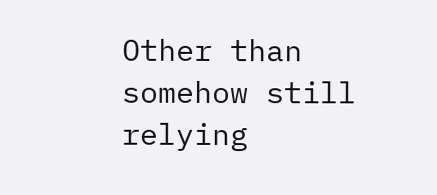Other than somehow still relying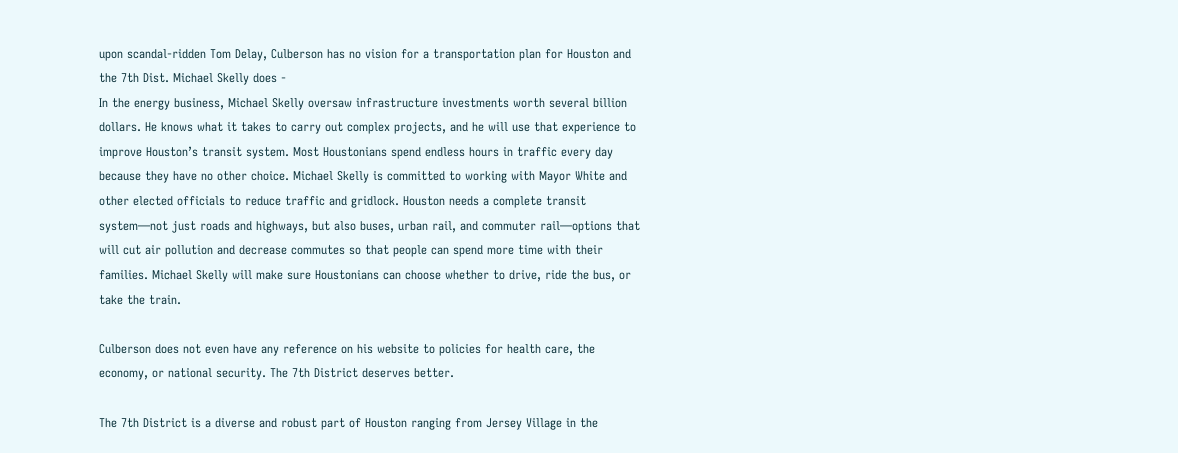upon scandal-ridden Tom Delay, Culberson has no vision for a transportation plan for Houston and the 7th Dist. Michael Skelly does -
In the energy business, Michael Skelly oversaw infrastructure investments worth several billion dollars. He knows what it takes to carry out complex projects, and he will use that experience to improve Houston’s transit system. Most Houstonians spend endless hours in traffic every day because they have no other choice. Michael Skelly is committed to working with Mayor White and other elected officials to reduce traffic and gridlock. Houston needs a complete transit system—not just roads and highways, but also buses, urban rail, and commuter rail—options that will cut air pollution and decrease commutes so that people can spend more time with their families. Michael Skelly will make sure Houstonians can choose whether to drive, ride the bus, or take the train.

Culberson does not even have any reference on his website to policies for health care, the economy, or national security. The 7th District deserves better.

The 7th District is a diverse and robust part of Houston ranging from Jersey Village in the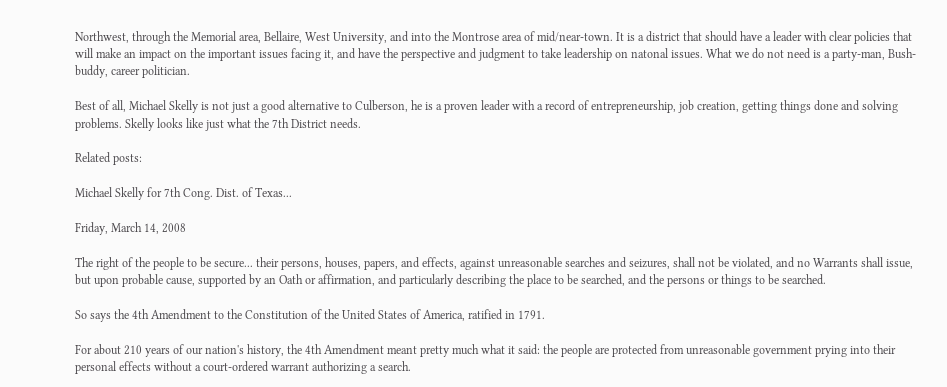Northwest, through the Memorial area, Bellaire, West University, and into the Montrose area of mid/near-town. It is a district that should have a leader with clear policies that will make an impact on the important issues facing it, and have the perspective and judgment to take leadership on natonal issues. What we do not need is a party-man, Bush-buddy, career politician.

Best of all, Michael Skelly is not just a good alternative to Culberson, he is a proven leader with a record of entrepreneurship, job creation, getting things done and solving problems. Skelly looks like just what the 7th District needs.

Related posts:

Michael Skelly for 7th Cong. Dist. of Texas...

Friday, March 14, 2008

The right of the people to be secure... their persons, houses, papers, and effects, against unreasonable searches and seizures, shall not be violated, and no Warrants shall issue, but upon probable cause, supported by an Oath or affirmation, and particularly describing the place to be searched, and the persons or things to be searched.

So says the 4th Amendment to the Constitution of the United States of America, ratified in 1791.

For about 210 years of our nation's history, the 4th Amendment meant pretty much what it said: the people are protected from unreasonable government prying into their personal effects without a court-ordered warrant authorizing a search.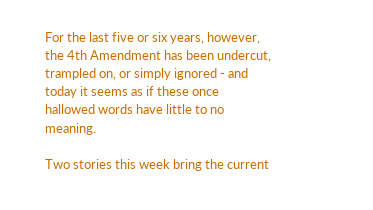For the last five or six years, however, the 4th Amendment has been undercut, trampled on, or simply ignored - and today it seems as if these once hallowed words have little to no meaning.

Two stories this week bring the current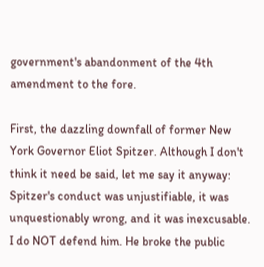government's abandonment of the 4th amendment to the fore.

First, the dazzling downfall of former New York Governor Eliot Spitzer. Although I don't think it need be said, let me say it anyway: Spitzer's conduct was unjustifiable, it was unquestionably wrong, and it was inexcusable. I do NOT defend him. He broke the public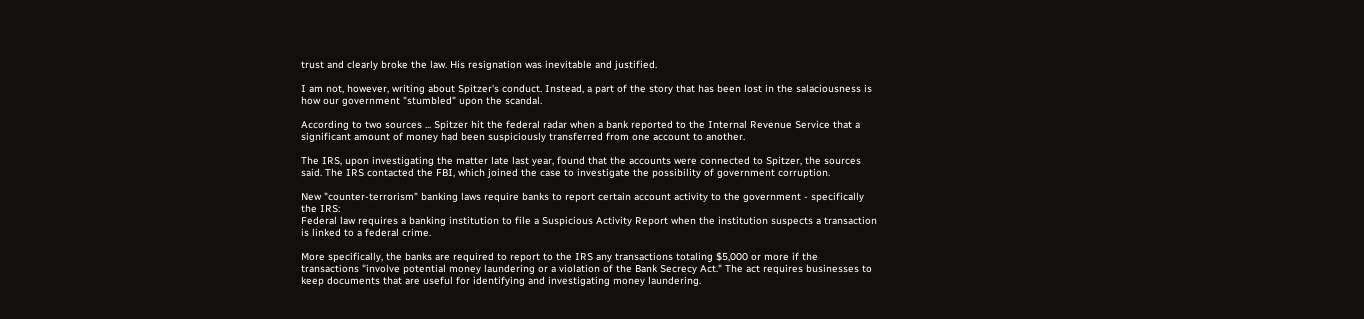trust and clearly broke the law. His resignation was inevitable and justified.

I am not, however, writing about Spitzer's conduct. Instead, a part of the story that has been lost in the salaciousness is how our government "stumbled" upon the scandal.

According to two sources ... Spitzer hit the federal radar when a bank reported to the Internal Revenue Service that a significant amount of money had been suspiciously transferred from one account to another.

The IRS, upon investigating the matter late last year, found that the accounts were connected to Spitzer, the sources said. The IRS contacted the FBI, which joined the case to investigate the possibility of government corruption.

New "counter-terrorism" banking laws require banks to report certain account activity to the government - specifically the IRS:
Federal law requires a banking institution to file a Suspicious Activity Report when the institution suspects a transaction is linked to a federal crime.

More specifically, the banks are required to report to the IRS any transactions totaling $5,000 or more if the transactions "involve potential money laundering or a violation of the Bank Secrecy Act." The act requires businesses to keep documents that are useful for identifying and investigating money laundering.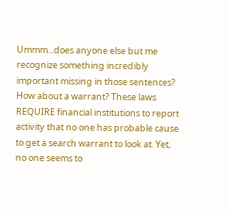Ummm...does anyone else but me recognize something incredibly important missing in those sentences? How about a warrant? These laws REQUIRE financial institutions to report activity that no one has probable cause to get a search warrant to look at. Yet, no one seems to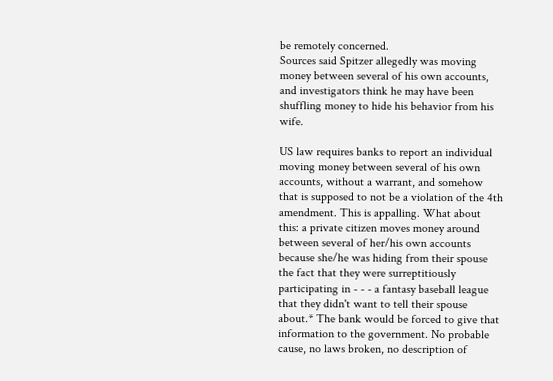be remotely concerned.
Sources said Spitzer allegedly was moving money between several of his own accounts, and investigators think he may have been shuffling money to hide his behavior from his wife.

US law requires banks to report an individual moving money between several of his own accounts, without a warrant, and somehow that is supposed to not be a violation of the 4th amendment. This is appalling. What about this: a private citizen moves money around between several of her/his own accounts because she/he was hiding from their spouse the fact that they were surreptitiously participating in - - - a fantasy baseball league that they didn't want to tell their spouse about.* The bank would be forced to give that information to the government. No probable cause, no laws broken, no description of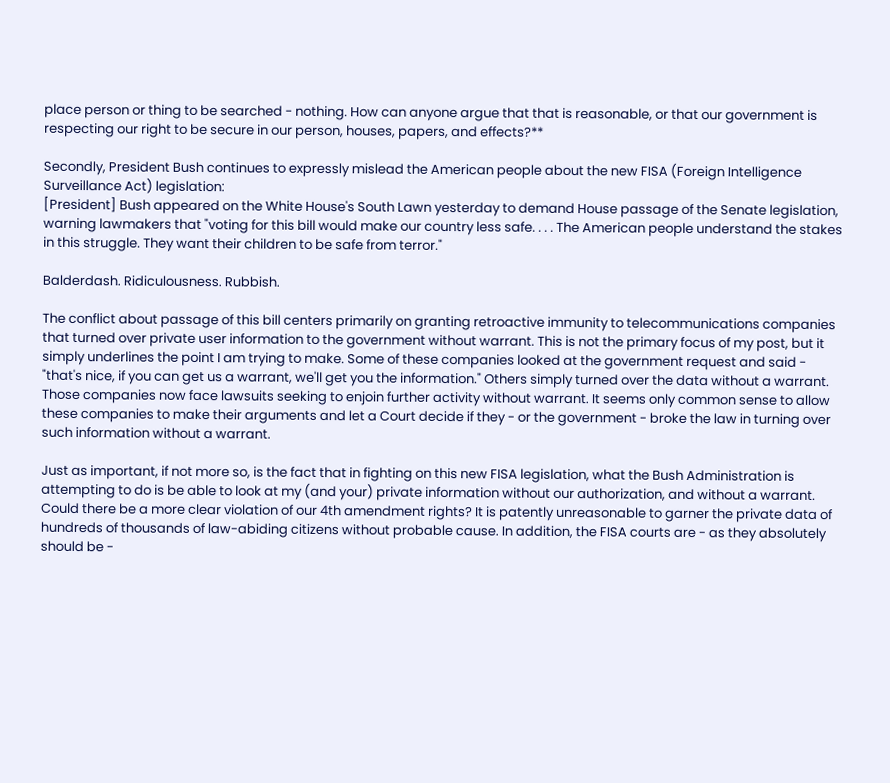place person or thing to be searched - nothing. How can anyone argue that that is reasonable, or that our government is respecting our right to be secure in our person, houses, papers, and effects?**

Secondly, President Bush continues to expressly mislead the American people about the new FISA (Foreign Intelligence Surveillance Act) legislation:
[President] Bush appeared on the White House's South Lawn yesterday to demand House passage of the Senate legislation, warning lawmakers that "voting for this bill would make our country less safe. . . . The American people understand the stakes in this struggle. They want their children to be safe from terror."

Balderdash. Ridiculousness. Rubbish.

The conflict about passage of this bill centers primarily on granting retroactive immunity to telecommunications companies that turned over private user information to the government without warrant. This is not the primary focus of my post, but it simply underlines the point I am trying to make. Some of these companies looked at the government request and said - "that's nice, if you can get us a warrant, we'll get you the information." Others simply turned over the data without a warrant. Those companies now face lawsuits seeking to enjoin further activity without warrant. It seems only common sense to allow these companies to make their arguments and let a Court decide if they - or the government - broke the law in turning over such information without a warrant.

Just as important, if not more so, is the fact that in fighting on this new FISA legislation, what the Bush Administration is attempting to do is be able to look at my (and your) private information without our authorization, and without a warrant. Could there be a more clear violation of our 4th amendment rights? It is patently unreasonable to garner the private data of hundreds of thousands of law-abiding citizens without probable cause. In addition, the FISA courts are - as they absolutely should be -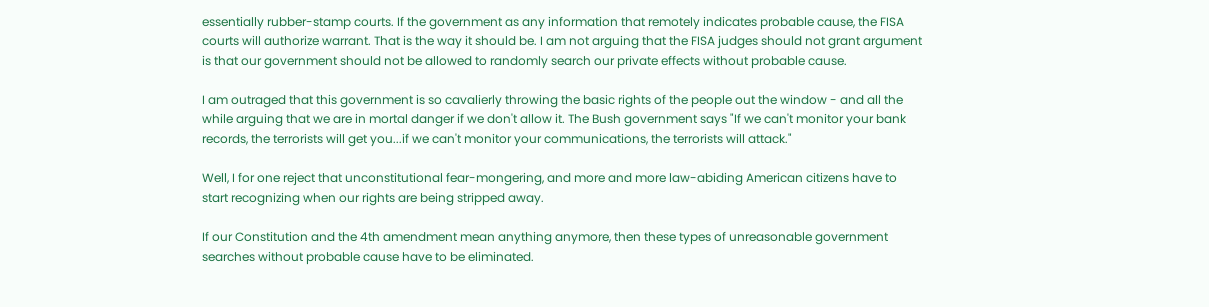essentially rubber-stamp courts. If the government as any information that remotely indicates probable cause, the FISA courts will authorize warrant. That is the way it should be. I am not arguing that the FISA judges should not grant argument is that our government should not be allowed to randomly search our private effects without probable cause.

I am outraged that this government is so cavalierly throwing the basic rights of the people out the window - and all the while arguing that we are in mortal danger if we don't allow it. The Bush government says "If we can't monitor your bank records, the terrorists will get you...if we can't monitor your communications, the terrorists will attack."

Well, I for one reject that unconstitutional fear-mongering, and more and more law-abiding American citizens have to start recognizing when our rights are being stripped away.

If our Constitution and the 4th amendment mean anything anymore, then these types of unreasonable government searches without probable cause have to be eliminated.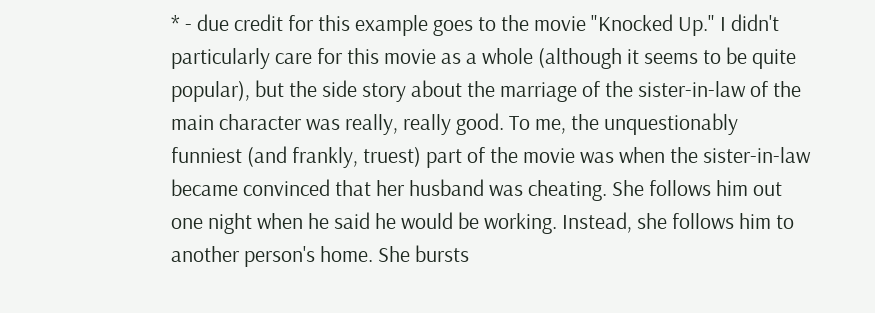* - due credit for this example goes to the movie "Knocked Up." I didn't particularly care for this movie as a whole (although it seems to be quite popular), but the side story about the marriage of the sister-in-law of the main character was really, really good. To me, the unquestionably funniest (and frankly, truest) part of the movie was when the sister-in-law became convinced that her husband was cheating. She follows him out one night when he said he would be working. Instead, she follows him to another person's home. She bursts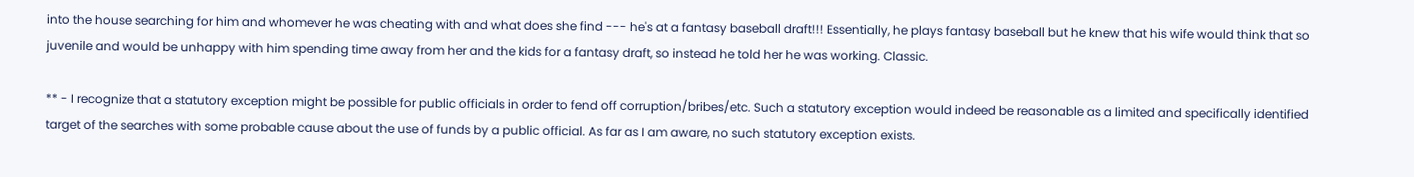into the house searching for him and whomever he was cheating with and what does she find --- he's at a fantasy baseball draft!!! Essentially, he plays fantasy baseball but he knew that his wife would think that so juvenile and would be unhappy with him spending time away from her and the kids for a fantasy draft, so instead he told her he was working. Classic.

** - I recognize that a statutory exception might be possible for public officials in order to fend off corruption/bribes/etc. Such a statutory exception would indeed be reasonable as a limited and specifically identified target of the searches with some probable cause about the use of funds by a public official. As far as I am aware, no such statutory exception exists.